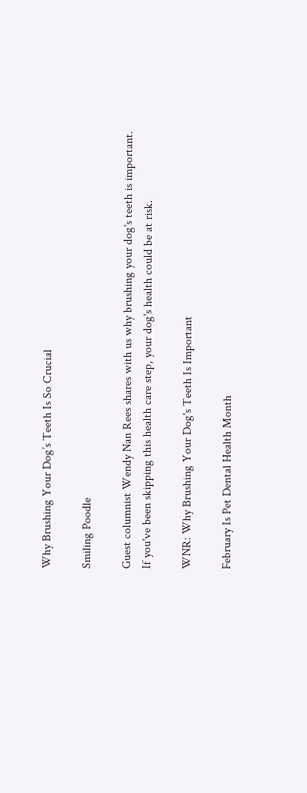Why Brushing Your Dog’s Teeth Is So Crucial

Smiling Poodle

Guest columnist Wendy Nan Rees shares with us why brushing your dog's teeth is important. If you've been skipping this health care step, your dog's health could be at risk.

WNR: Why Brushing Your Dog's Teeth Is Important

February Is Pet Dental Health Month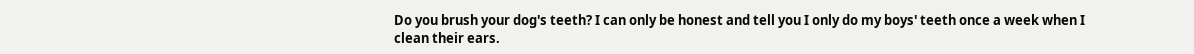Do you brush your dog's teeth? I can only be honest and tell you I only do my boys' teeth once a week when I clean their ears.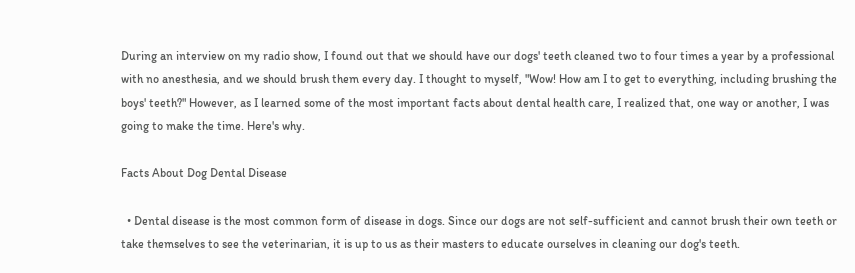During an interview on my radio show, I found out that we should have our dogs' teeth cleaned two to four times a year by a professional with no anesthesia, and we should brush them every day. I thought to myself, "Wow! How am I to get to everything, including brushing the boys' teeth?" However, as I learned some of the most important facts about dental health care, I realized that, one way or another, I was going to make the time. Here's why.

Facts About Dog Dental Disease

  • Dental disease is the most common form of disease in dogs. Since our dogs are not self-sufficient and cannot brush their own teeth or take themselves to see the veterinarian, it is up to us as their masters to educate ourselves in cleaning our dog's teeth.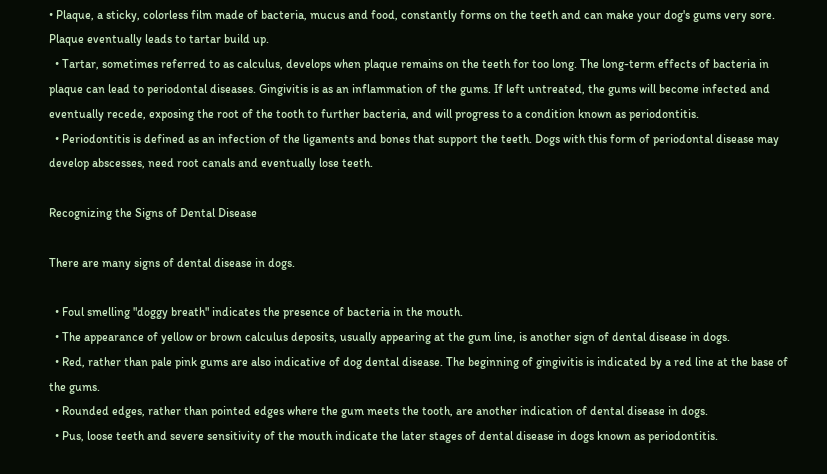• Plaque, a sticky, colorless film made of bacteria, mucus and food, constantly forms on the teeth and can make your dog's gums very sore. Plaque eventually leads to tartar build up.
  • Tartar, sometimes referred to as calculus, develops when plaque remains on the teeth for too long. The long-term effects of bacteria in plaque can lead to periodontal diseases. Gingivitis is as an inflammation of the gums. If left untreated, the gums will become infected and eventually recede, exposing the root of the tooth to further bacteria, and will progress to a condition known as periodontitis.
  • Periodontitis is defined as an infection of the ligaments and bones that support the teeth. Dogs with this form of periodontal disease may develop abscesses, need root canals and eventually lose teeth.

Recognizing the Signs of Dental Disease

There are many signs of dental disease in dogs.

  • Foul smelling "doggy breath" indicates the presence of bacteria in the mouth.
  • The appearance of yellow or brown calculus deposits, usually appearing at the gum line, is another sign of dental disease in dogs.
  • Red, rather than pale pink gums are also indicative of dog dental disease. The beginning of gingivitis is indicated by a red line at the base of the gums.
  • Rounded edges, rather than pointed edges where the gum meets the tooth, are another indication of dental disease in dogs.
  • Pus, loose teeth and severe sensitivity of the mouth indicate the later stages of dental disease in dogs known as periodontitis.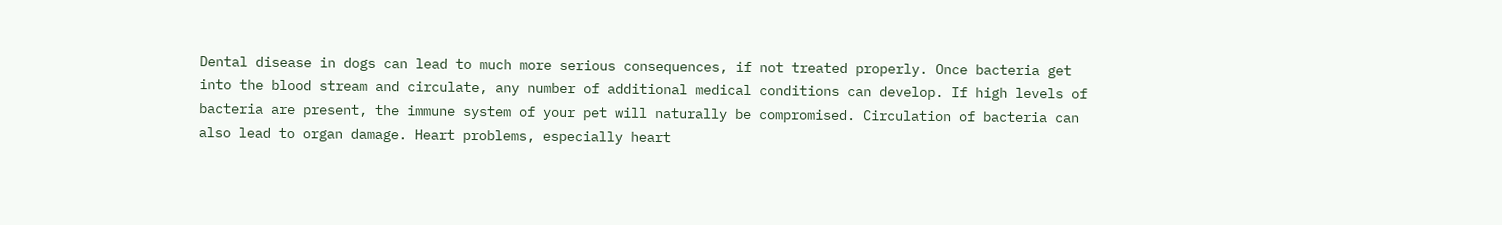Dental disease in dogs can lead to much more serious consequences, if not treated properly. Once bacteria get into the blood stream and circulate, any number of additional medical conditions can develop. If high levels of bacteria are present, the immune system of your pet will naturally be compromised. Circulation of bacteria can also lead to organ damage. Heart problems, especially heart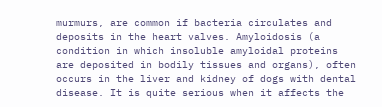murmurs, are common if bacteria circulates and deposits in the heart valves. Amyloidosis (a condition in which insoluble amyloidal proteins are deposited in bodily tissues and organs), often occurs in the liver and kidney of dogs with dental disease. It is quite serious when it affects the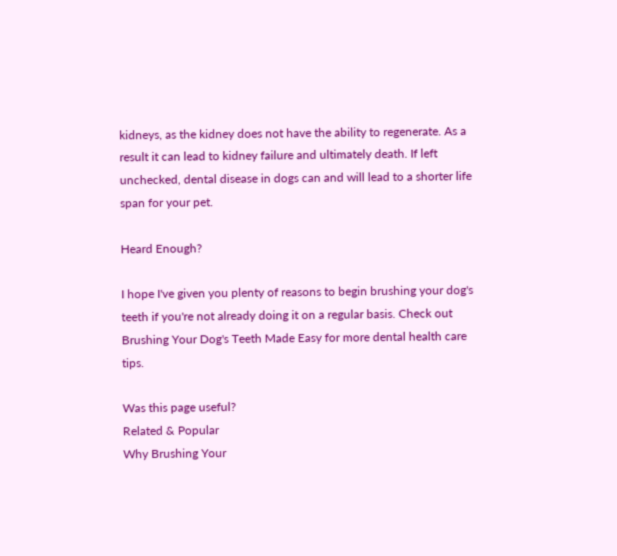kidneys, as the kidney does not have the ability to regenerate. As a result it can lead to kidney failure and ultimately death. If left unchecked, dental disease in dogs can and will lead to a shorter life span for your pet.

Heard Enough?

I hope I've given you plenty of reasons to begin brushing your dog's teeth if you're not already doing it on a regular basis. Check out Brushing Your Dog's Teeth Made Easy for more dental health care tips.

Was this page useful?
Related & Popular
Why Brushing Your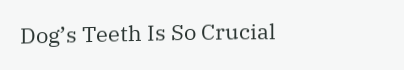Dog’s Teeth Is So Crucial